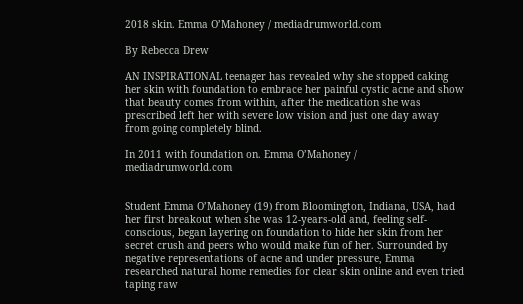2018 skin. Emma O’Mahoney / mediadrumworld.com

By Rebecca Drew

AN INSPIRATIONAL teenager has revealed why she stopped caking her skin with foundation to embrace her painful cystic acne and show that beauty comes from within, after the medication she was prescribed left her with severe low vision and just one day away from going completely blind.

In 2011 with foundation on. Emma O’Mahoney / mediadrumworld.com


Student Emma O’Mahoney (19) from Bloomington, Indiana, USA, had her first breakout when she was 12-years-old and, feeling self-conscious, began layering on foundation to hide her skin from her secret crush and peers who would make fun of her. Surrounded by negative representations of acne and under pressure, Emma researched natural home remedies for clear skin online and even tried taping raw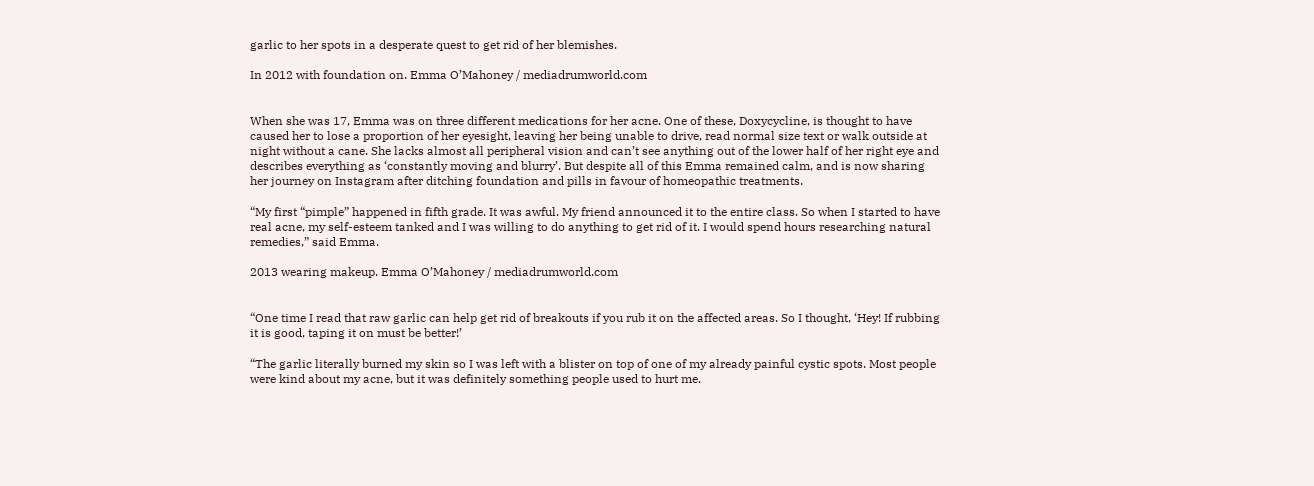garlic to her spots in a desperate quest to get rid of her blemishes.

In 2012 with foundation on. Emma O’Mahoney / mediadrumworld.com


When she was 17, Emma was on three different medications for her acne. One of these, Doxycycline, is thought to have caused her to lose a proportion of her eyesight, leaving her being unable to drive, read normal size text or walk outside at night without a cane. She lacks almost all peripheral vision and can’t see anything out of the lower half of her right eye and describes everything as ‘constantly moving and blurry’. But despite all of this Emma remained calm, and is now sharing her journey on Instagram after ditching foundation and pills in favour of homeopathic treatments.

“My first “pimple” happened in fifth grade. It was awful. My friend announced it to the entire class. So when I started to have real acne, my self-esteem tanked and I was willing to do anything to get rid of it. I would spend hours researching natural remedies,” said Emma.

2013 wearing makeup. Emma O’Mahoney / mediadrumworld.com


“One time I read that raw garlic can help get rid of breakouts if you rub it on the affected areas. So I thought, ‘Hey! If rubbing it is good, taping it on must be better!’

“The garlic literally burned my skin so I was left with a blister on top of one of my already painful cystic spots. Most people were kind about my acne, but it was definitely something people used to hurt me.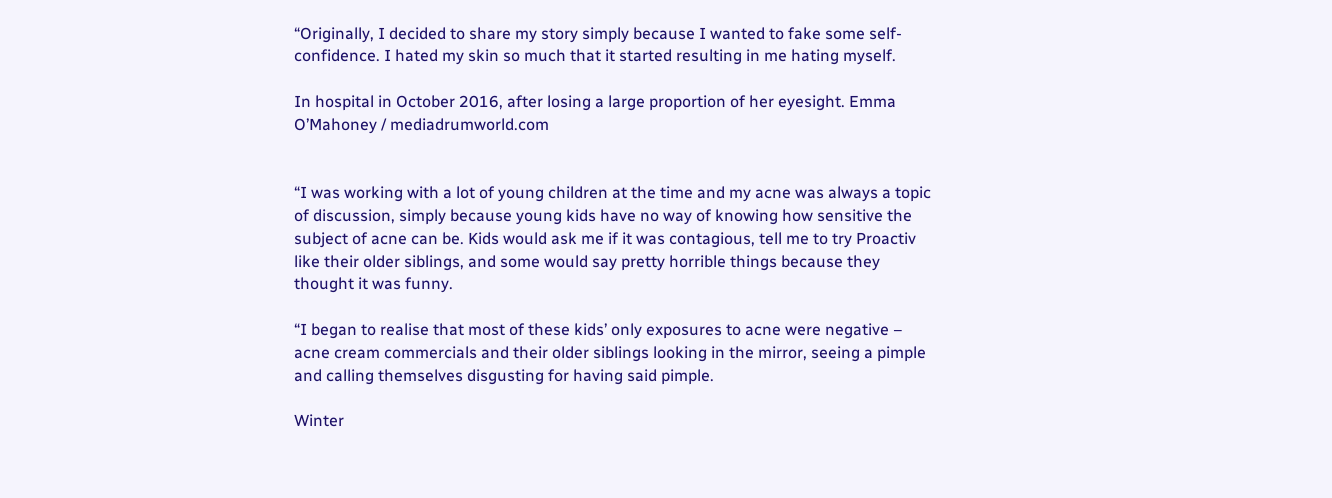“Originally, I decided to share my story simply because I wanted to fake some self-confidence. I hated my skin so much that it started resulting in me hating myself.

In hospital in October 2016, after losing a large proportion of her eyesight. Emma O’Mahoney / mediadrumworld.com


“I was working with a lot of young children at the time and my acne was always a topic of discussion, simply because young kids have no way of knowing how sensitive the subject of acne can be. Kids would ask me if it was contagious, tell me to try Proactiv like their older siblings, and some would say pretty horrible things because they thought it was funny.

“I began to realise that most of these kids’ only exposures to acne were negative – acne cream commercials and their older siblings looking in the mirror, seeing a pimple and calling themselves disgusting for having said pimple.

Winter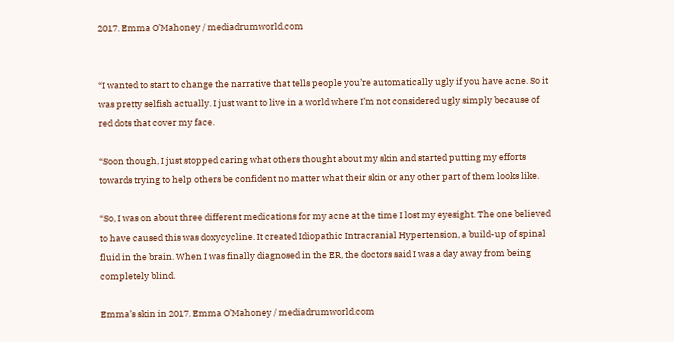2017. Emma O’Mahoney / mediadrumworld.com


“I wanted to start to change the narrative that tells people you’re automatically ugly if you have acne. So it was pretty selfish actually. I just want to live in a world where I’m not considered ugly simply because of red dots that cover my face.

“Soon though, I just stopped caring what others thought about my skin and started putting my efforts towards trying to help others be confident no matter what their skin or any other part of them looks like.

“So, I was on about three different medications for my acne at the time I lost my eyesight. The one believed to have caused this was doxycycline. It created Idiopathic Intracranial Hypertension, a build-up of spinal fluid in the brain. When I was finally diagnosed in the ER, the doctors said I was a day away from being completely blind.

Emma’s skin in 2017. Emma O’Mahoney / mediadrumworld.com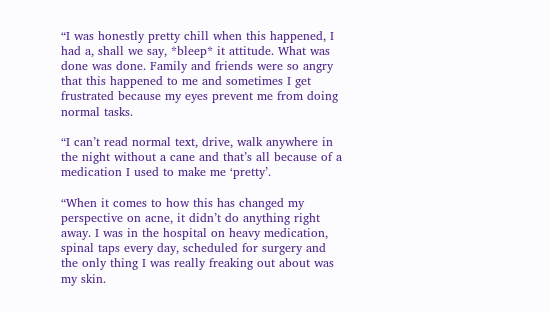“I was honestly pretty chill when this happened, I had a, shall we say, *bleep* it attitude. What was done was done. Family and friends were so angry that this happened to me and sometimes I get frustrated because my eyes prevent me from doing normal tasks.

“I can’t read normal text, drive, walk anywhere in the night without a cane and that’s all because of a medication I used to make me ‘pretty’.

“When it comes to how this has changed my perspective on acne, it didn’t do anything right away. I was in the hospital on heavy medication, spinal taps every day, scheduled for surgery and the only thing I was really freaking out about was my skin.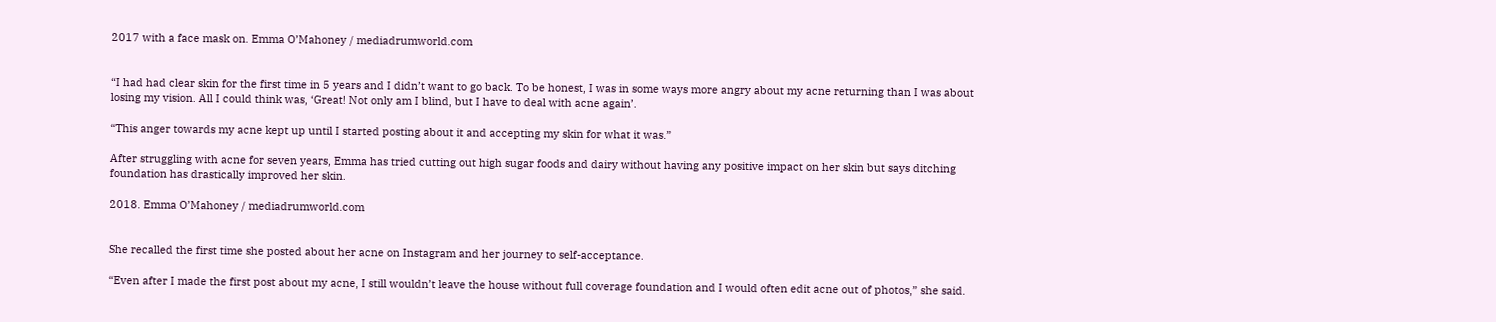2017 with a face mask on. Emma O’Mahoney / mediadrumworld.com


“I had had clear skin for the first time in 5 years and I didn’t want to go back. To be honest, I was in some ways more angry about my acne returning than I was about losing my vision. All I could think was, ‘Great! Not only am I blind, but I have to deal with acne again’.

“This anger towards my acne kept up until I started posting about it and accepting my skin for what it was.”

After struggling with acne for seven years, Emma has tried cutting out high sugar foods and dairy without having any positive impact on her skin but says ditching foundation has drastically improved her skin.

2018. Emma O’Mahoney / mediadrumworld.com


She recalled the first time she posted about her acne on Instagram and her journey to self-acceptance.

“Even after I made the first post about my acne, I still wouldn’t leave the house without full coverage foundation and I would often edit acne out of photos,” she said.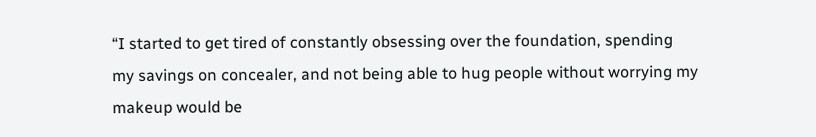“I started to get tired of constantly obsessing over the foundation, spending my savings on concealer, and not being able to hug people without worrying my makeup would be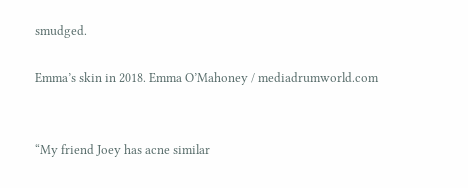smudged.

Emma’s skin in 2018. Emma O’Mahoney / mediadrumworld.com


“My friend Joey has acne similar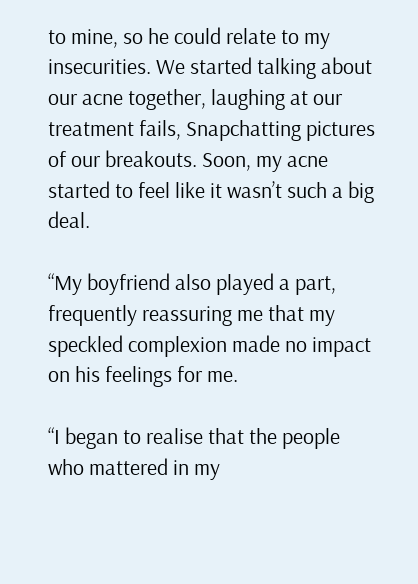to mine, so he could relate to my insecurities. We started talking about our acne together, laughing at our treatment fails, Snapchatting pictures of our breakouts. Soon, my acne started to feel like it wasn’t such a big deal.

“My boyfriend also played a part, frequently reassuring me that my speckled complexion made no impact on his feelings for me.

“I began to realise that the people who mattered in my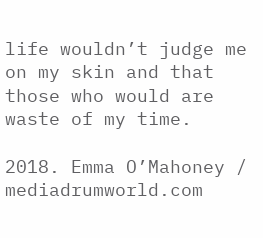life wouldn’t judge me on my skin and that those who would are waste of my time.

2018. Emma O’Mahoney / mediadrumworld.com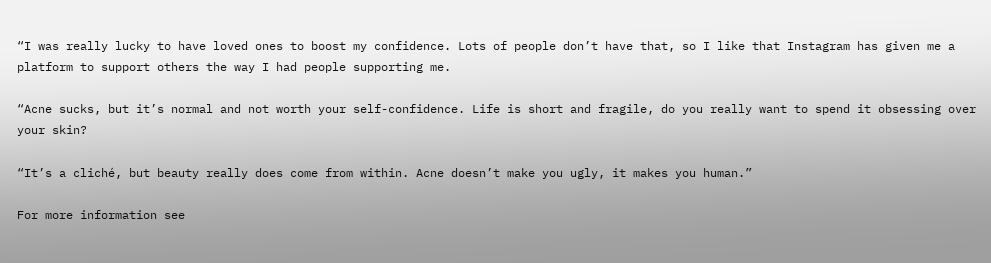“I was really lucky to have loved ones to boost my confidence. Lots of people don’t have that, so I like that Instagram has given me a platform to support others the way I had people supporting me.

“Acne sucks, but it’s normal and not worth your self-confidence. Life is short and fragile, do you really want to spend it obsessing over your skin?

“It’s a cliché, but beauty really does come from within. Acne doesn’t make you ugly, it makes you human.”

For more information see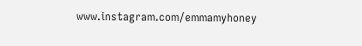www.instagram.com/emmamyhoney